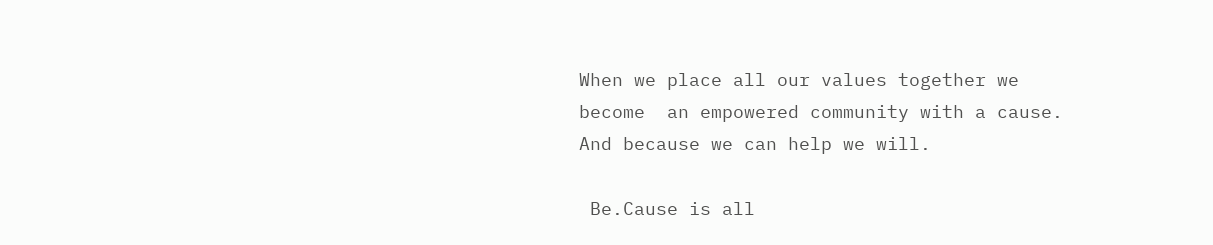When we place all our values together we become  an empowered community with a cause. And because we can help we will.

 Be.Cause is all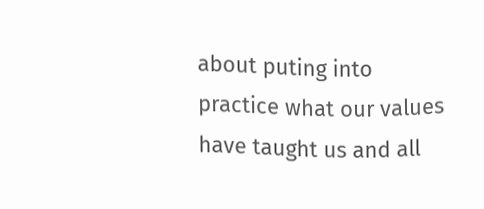about puting into practice what our values have taught us and all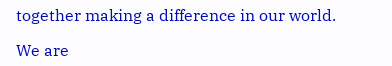together making a difference in our world.

We are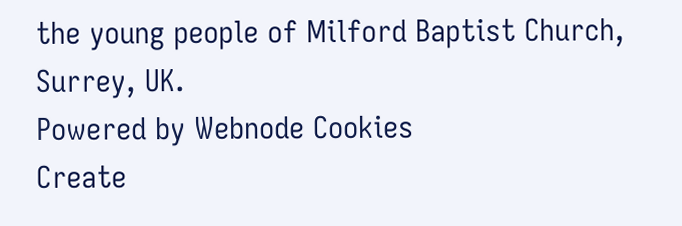the young people of Milford Baptist Church, Surrey, UK.
Powered by Webnode Cookies
Create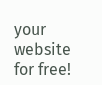your website for free!